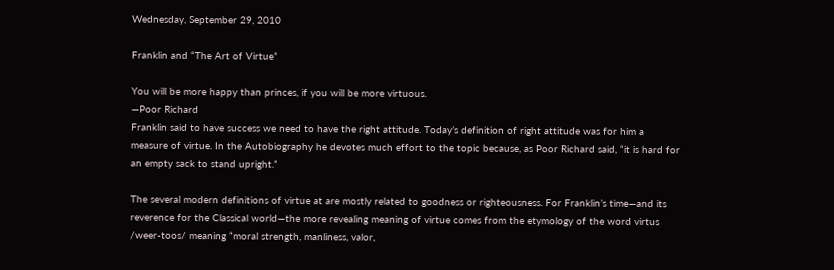Wednesday, September 29, 2010

Franklin and “The Art of Virtue”

You will be more happy than princes, if you will be more virtuous.
—Poor Richard
Franklin said to have success we need to have the right attitude. Today’s definition of right attitude was for him a measure of virtue. In the Autobiography he devotes much effort to the topic because, as Poor Richard said, “it is hard for an empty sack to stand upright.”

The several modern definitions of virtue at are mostly related to goodness or righteousness. For Franklin’s time—and its reverence for the Classical world—the more revealing meaning of virtue comes from the etymology of the word virtus /weer-toos/ meaning “moral strength, manliness, valor,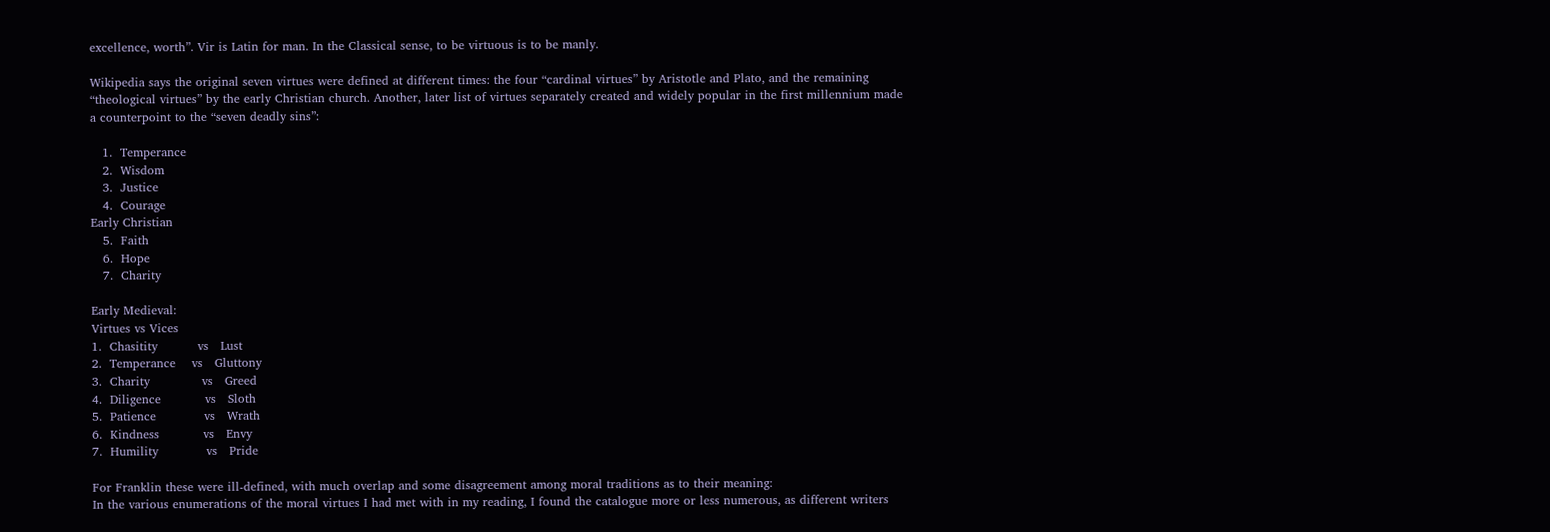excellence, worth”. Vir is Latin for man. In the Classical sense, to be virtuous is to be manly.

Wikipedia says the original seven virtues were defined at different times: the four “cardinal virtues” by Aristotle and Plato, and the remaining “theological virtues” by the early Christian church. Another, later list of virtues separately created and widely popular in the first millennium made a counterpoint to the “seven deadly sins”:

   1.  Temperance
   2.  Wisdom
   3.  Justice
   4.  Courage
Early Christian
   5.  Faith
   6.  Hope
   7.  Charity

Early Medieval:
Virtues vs Vices
1.  Chasitity          vs   Lust
2.  Temperance    vs   Gluttony
3.  Charity             vs   Greed
4.  Diligence           vs   Sloth
5.  Patience            vs   Wrath
6.  Kindness           vs   Envy
7.  Humility            vs   Pride

For Franklin these were ill-defined, with much overlap and some disagreement among moral traditions as to their meaning:
In the various enumerations of the moral virtues I had met with in my reading, I found the catalogue more or less numerous, as different writers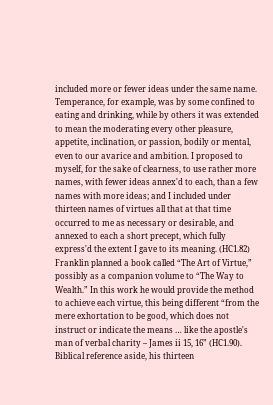included more or fewer ideas under the same name. Temperance, for example, was by some confined to eating and drinking, while by others it was extended to mean the moderating every other pleasure, appetite, inclination, or passion, bodily or mental, even to our avarice and ambition. I proposed to myself, for the sake of clearness, to use rather more names, with fewer ideas annex'd to each, than a few names with more ideas; and I included under thirteen names of virtues all that at that time occurred to me as necessary or desirable, and annexed to each a short precept, which fully express'd the extent I gave to its meaning. (HC1.82)
Franklin planned a book called “The Art of Virtue,” possibly as a companion volume to “The Way to Wealth.” In this work he would provide the method to achieve each virtue, this being different “from the mere exhortation to be good, which does not instruct or indicate the means … like the apostle's man of verbal charity – James ii 15, 16” (HC1.90). Biblical reference aside, his thirteen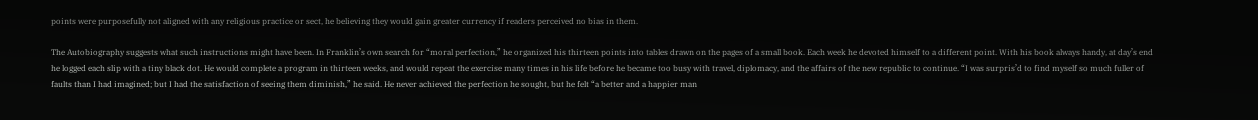points were purposefully not aligned with any religious practice or sect, he believing they would gain greater currency if readers perceived no bias in them.

The Autobiography suggests what such instructions might have been. In Franklin’s own search for “moral perfection,” he organized his thirteen points into tables drawn on the pages of a small book. Each week he devoted himself to a different point. With his book always handy, at day’s end he logged each slip with a tiny black dot. He would complete a program in thirteen weeks, and would repeat the exercise many times in his life before he became too busy with travel, diplomacy, and the affairs of the new republic to continue. “I was surpris’d to find myself so much fuller of faults than I had imagined; but I had the satisfaction of seeing them diminish,” he said. He never achieved the perfection he sought, but he felt “a better and a happier man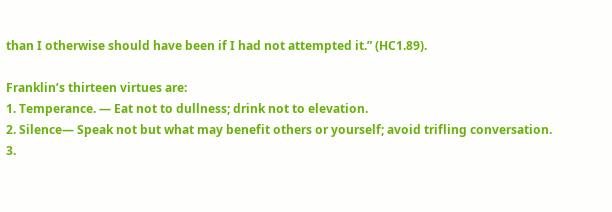than I otherwise should have been if I had not attempted it.” (HC1.89).

Franklin’s thirteen virtues are:
1. Temperance. — Eat not to dullness; drink not to elevation.
2. Silence— Speak not but what may benefit others or yourself; avoid trifling conversation.
3.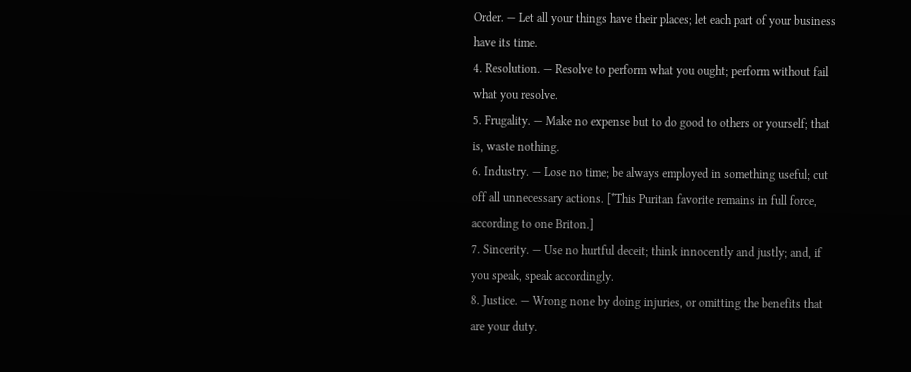Order. — Let all your things have their places; let each part of your business have its time.
4. Resolution. — Resolve to perform what you ought; perform without fail what you resolve.
5. Frugality. — Make no expense but to do good to others or yourself; that is, waste nothing.
6. Industry. — Lose no time; be always employed in something useful; cut off all unnecessary actions. [*This Puritan favorite remains in full force, according to one Briton.]
7. Sincerity. — Use no hurtful deceit; think innocently and justly; and, if you speak, speak accordingly.
8. Justice. — Wrong none by doing injuries, or omitting the benefits that are your duty.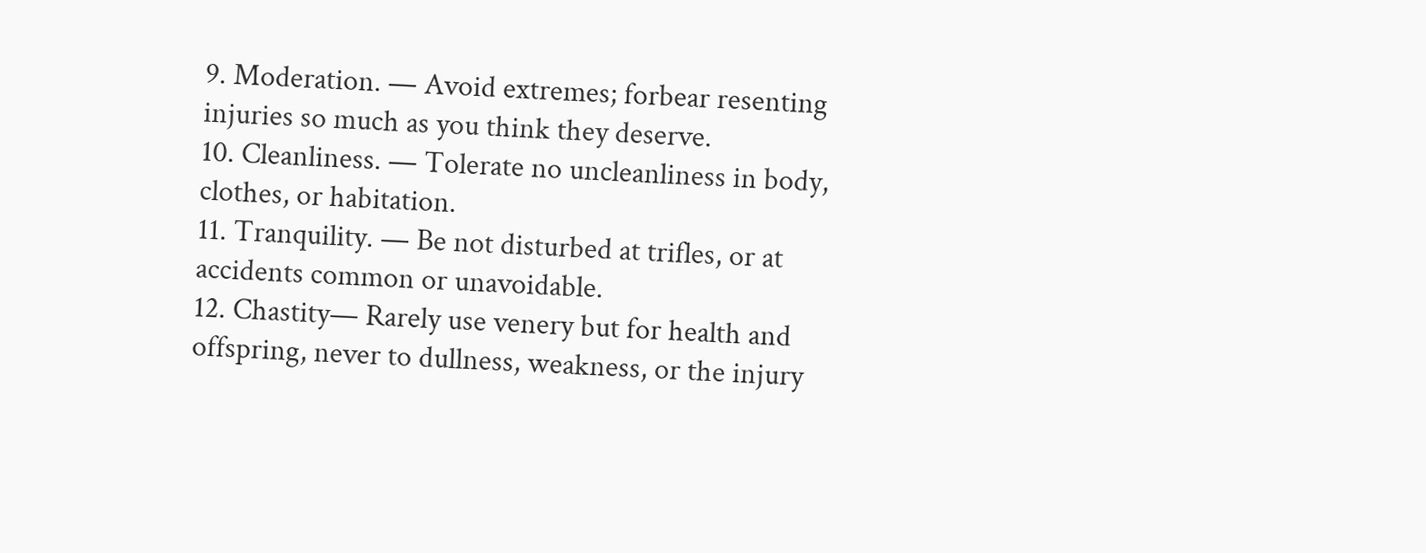9. Moderation. — Avoid extremes; forbear resenting injuries so much as you think they deserve.
10. Cleanliness. — Tolerate no uncleanliness in body, clothes, or habitation.
11. Tranquility. — Be not disturbed at trifles, or at accidents common or unavoidable.
12. Chastity— Rarely use venery but for health and offspring, never to dullness, weakness, or the injury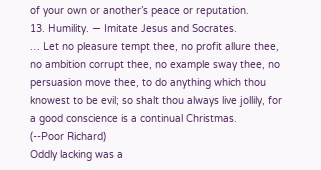of your own or another’s peace or reputation.
13. Humility. — Imitate Jesus and Socrates.
… Let no pleasure tempt thee, no profit allure thee, no ambition corrupt thee, no example sway thee, no persuasion move thee, to do anything which thou knowest to be evil; so shalt thou always live jollily, for a good conscience is a continual Christmas.
(--Poor Richard)
Oddly lacking was a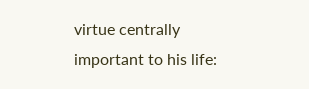virtue centrally important to his life: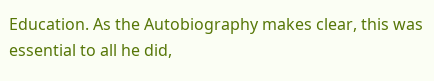Education. As the Autobiography makes clear, this was essential to all he did,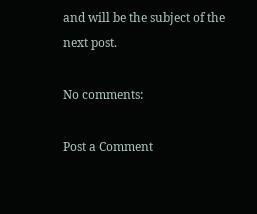and will be the subject of the next post.

No comments:

Post a Comment